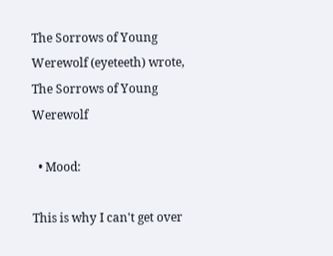The Sorrows of Young Werewolf (eyeteeth) wrote,
The Sorrows of Young Werewolf

  • Mood:

This is why I can't get over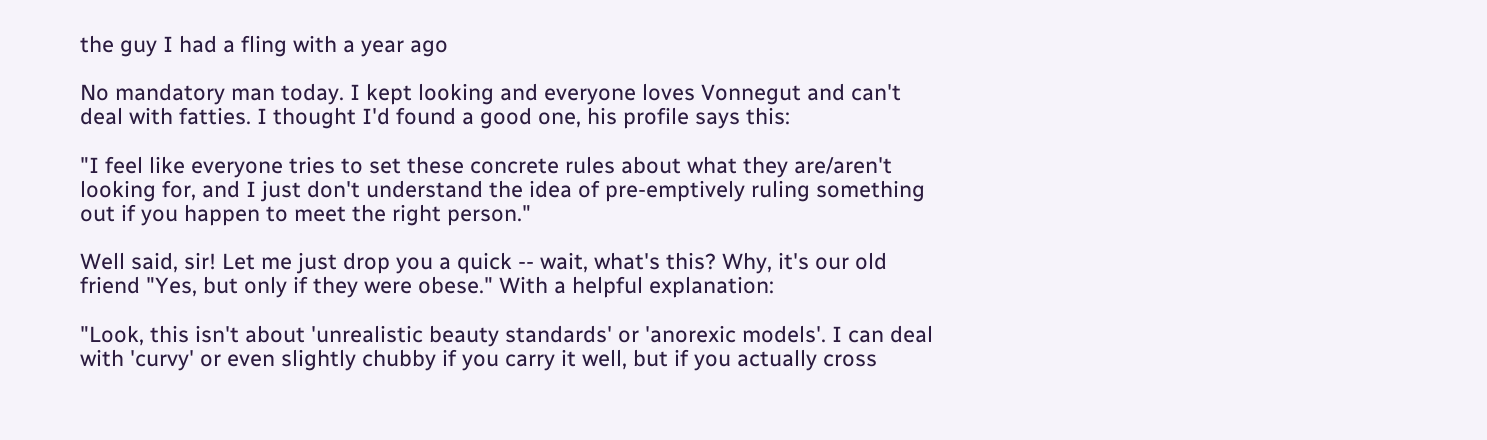the guy I had a fling with a year ago

No mandatory man today. I kept looking and everyone loves Vonnegut and can't deal with fatties. I thought I'd found a good one, his profile says this:

"I feel like everyone tries to set these concrete rules about what they are/aren't looking for, and I just don't understand the idea of pre-emptively ruling something out if you happen to meet the right person."

Well said, sir! Let me just drop you a quick -- wait, what's this? Why, it's our old friend "Yes, but only if they were obese." With a helpful explanation:

"Look, this isn't about 'unrealistic beauty standards' or 'anorexic models'. I can deal with 'curvy' or even slightly chubby if you carry it well, but if you actually cross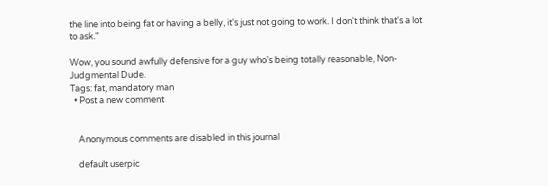the line into being fat or having a belly, it's just not going to work. I don't think that's a lot to ask."

Wow, you sound awfully defensive for a guy who's being totally reasonable, Non-Judgmental Dude.
Tags: fat, mandatory man
  • Post a new comment


    Anonymous comments are disabled in this journal

    default userpic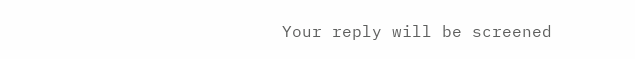Your reply will be screened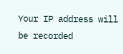Your IP address will be recorded